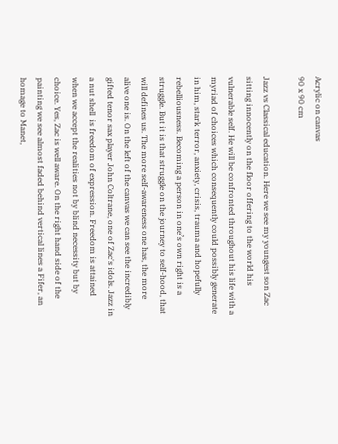Acrylic on canvas
90 x 90 cm

Jazz vs Classical education. Here we see my youngest son Zac sitting innocently on the floor offering to the world his vulnerable self. He will be confronted throughout his life with a myriad of choices which consequently could possibly generate in him, stark terror, anxiety, crisis, trauma and hopefully rebelliousness. Becoming a person in one’s own right is a struggle. But it is that struggle on the journey to self-hood, that will defines us. The more self-awareness one has, the more alive one is. On the left of the canvas we can see the incredibly gifted tenor sax player John Coltrane, one of Zac's idols. Jazz in a nut shell  is freedom of expression. Freedom is attained when we accept the realities not by blind necessity but by choice. Yes, Zac is well aware. On the right hand side of the painting we see almost faded behind vertical lines a Fifer, an homage to Manet,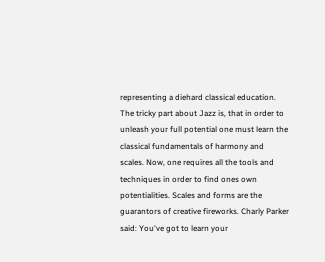representing a diehard classical education. The tricky part about Jazz is, that in order to unleash your full potential one must learn the classical fundamentals of harmony and scales. Now, one requires all the tools and techniques in order to find ones own potentialities. Scales and forms are the guarantors of creative fireworks. Charly Parker said: You've got to learn your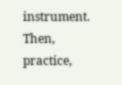instrument. Then, practice,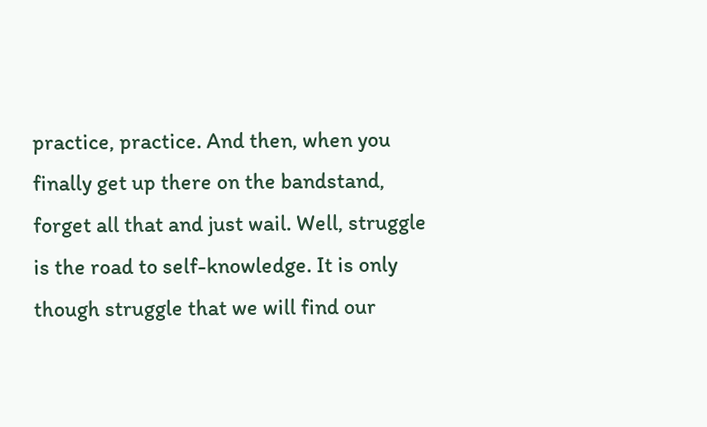practice, practice. And then, when you finally get up there on the bandstand, forget all that and just wail. Well, struggle is the road to self-knowledge. It is only though struggle that we will find our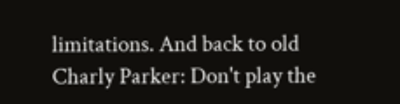limitations. And back to old Charly Parker: Don't play the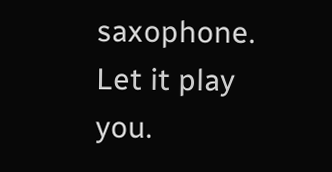saxophone. Let it play you.